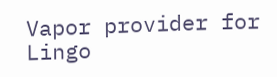Vapor provider for Lingo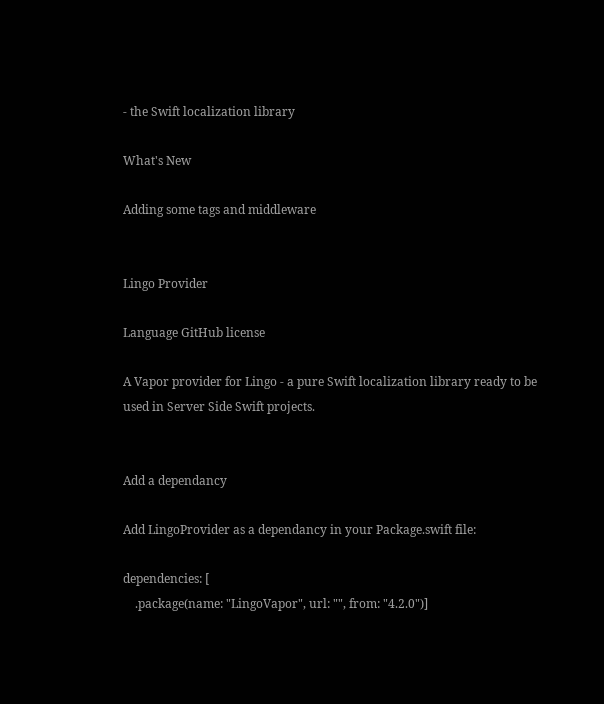- the Swift localization library

What's New

Adding some tags and middleware


Lingo Provider

Language GitHub license

A Vapor provider for Lingo - a pure Swift localization library ready to be used in Server Side Swift projects.


Add a dependancy

Add LingoProvider as a dependancy in your Package.swift file:

dependencies: [
    .package(name: "LingoVapor", url: "", from: "4.2.0")]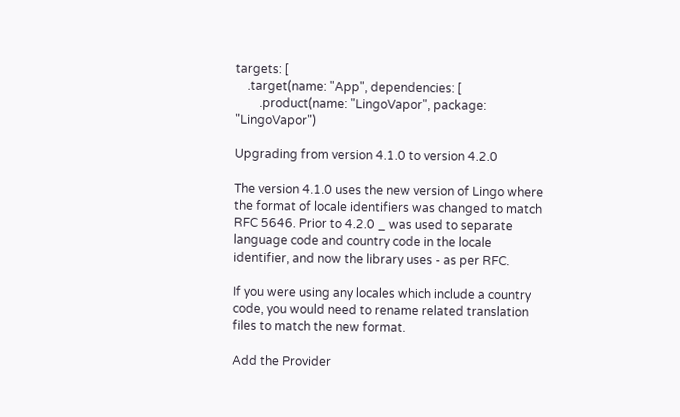targets: [
    .target(name: "App", dependencies: [
        .product(name: "LingoVapor", package: "LingoVapor")

Upgrading from version 4.1.0 to version 4.2.0

The version 4.1.0 uses the new version of Lingo where the format of locale identifiers was changed to match RFC 5646. Prior to 4.2.0 _ was used to separate language code and country code in the locale identifier, and now the library uses - as per RFC.

If you were using any locales which include a country code, you would need to rename related translation files to match the new format.

Add the Provider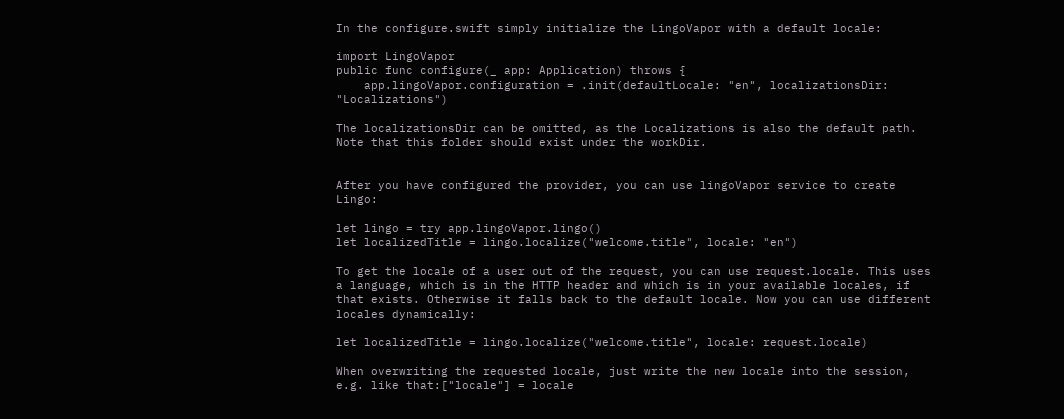In the configure.swift simply initialize the LingoVapor with a default locale:

import LingoVapor
public func configure(_ app: Application) throws {
    app.lingoVapor.configuration = .init(defaultLocale: "en", localizationsDir: "Localizations")

The localizationsDir can be omitted, as the Localizations is also the default path. Note that this folder should exist under the workDir.


After you have configured the provider, you can use lingoVapor service to create Lingo:

let lingo = try app.lingoVapor.lingo()
let localizedTitle = lingo.localize("welcome.title", locale: "en")

To get the locale of a user out of the request, you can use request.locale. This uses a language, which is in the HTTP header and which is in your available locales, if that exists. Otherwise it falls back to the default locale. Now you can use different locales dynamically:

let localizedTitle = lingo.localize("welcome.title", locale: request.locale)

When overwriting the requested locale, just write the new locale into the session, e.g. like that:["locale"] = locale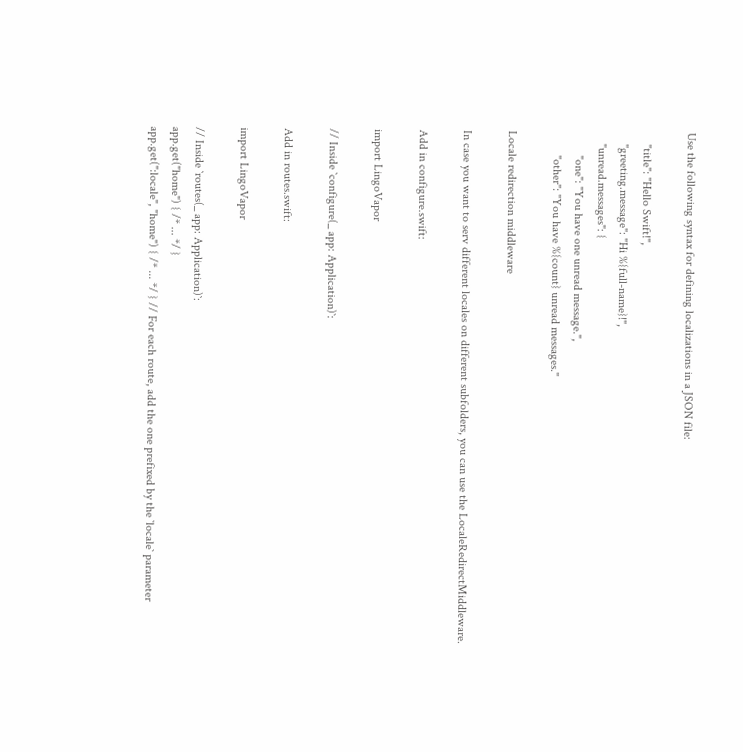Use the following syntax for defining localizations in a JSON file:

    "title": "Hello Swift!",
    "greeting.message": "Hi %{full-name}!",
    "unread.messages": {
        "one": "You have one unread message.",
        "other": "You have %{count} unread messages."

Locale redirection middleware

In case you want to serv different locales on different subfolders, you can use the LocaleRedirectMiddleware.

Add in configure.swift:

import LingoVapor

// Inside `configure(_ app: Application)`:

Add in routes.swift:

import LingoVapor

// Inside `routes(_ app: Application)`:
app.get("home") { /* ... */ }
app.get(":locale", "home") { /* ... */ } // For each route, add the one prefixed by the `locale` parameter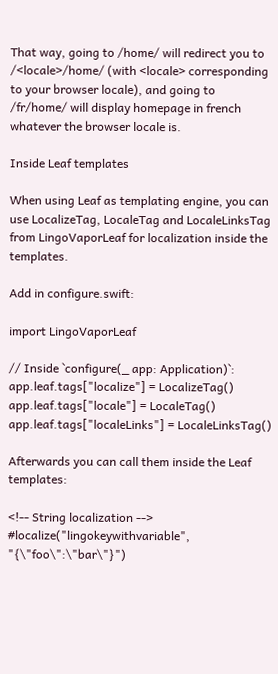That way, going to /home/ will redirect you to /<locale>/home/ (with <locale> corresponding to your browser locale), and going to /fr/home/ will display homepage in french whatever the browser locale is.

Inside Leaf templates

When using Leaf as templating engine, you can use LocalizeTag, LocaleTag and LocaleLinksTag from LingoVaporLeaf for localization inside the templates.

Add in configure.swift:

import LingoVaporLeaf

// Inside `configure(_ app: Application)`:
app.leaf.tags["localize"] = LocalizeTag()
app.leaf.tags["locale"] = LocaleTag()
app.leaf.tags["localeLinks"] = LocaleLinksTag()

Afterwards you can call them inside the Leaf templates:

<!-- String localization -->
#localize("lingokeywithvariable", "{\"foo\":\"bar\"}")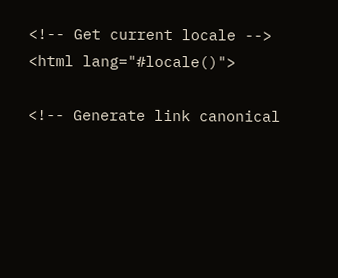<!-- Get current locale -->
<html lang="#locale()">

<!-- Generate link canonical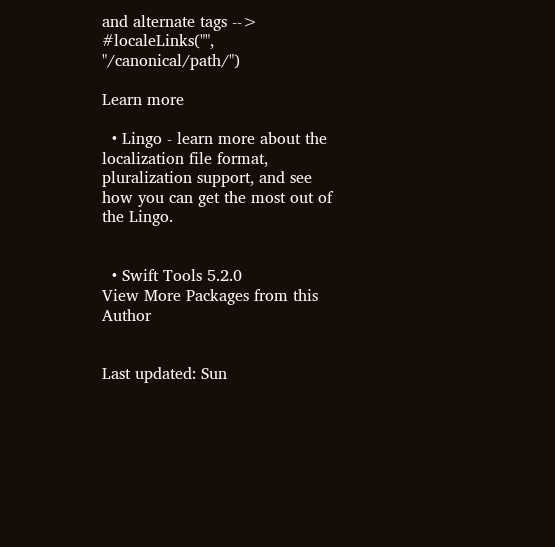and alternate tags -->
#localeLinks("", "/canonical/path/")

Learn more

  • Lingo - learn more about the localization file format, pluralization support, and see how you can get the most out of the Lingo.


  • Swift Tools 5.2.0
View More Packages from this Author


Last updated: Sun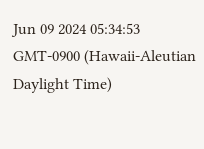Jun 09 2024 05:34:53 GMT-0900 (Hawaii-Aleutian Daylight Time)